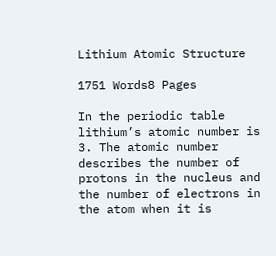Lithium Atomic Structure

1751 Words8 Pages

In the periodic table lithium’s atomic number is 3. The atomic number describes the number of protons in the nucleus and the number of electrons in the atom when it is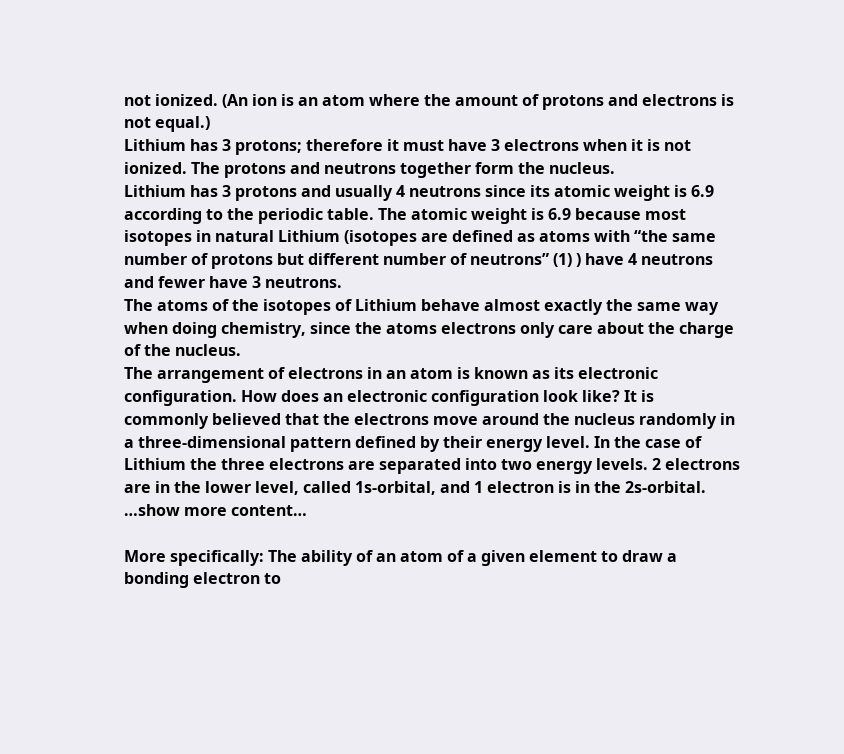not ionized. (An ion is an atom where the amount of protons and electrons is not equal.)
Lithium has 3 protons; therefore it must have 3 electrons when it is not ionized. The protons and neutrons together form the nucleus.
Lithium has 3 protons and usually 4 neutrons since its atomic weight is 6.9 according to the periodic table. The atomic weight is 6.9 because most isotopes in natural Lithium (isotopes are defined as atoms with “the same number of protons but different number of neutrons” (1) ) have 4 neutrons and fewer have 3 neutrons.
The atoms of the isotopes of Lithium behave almost exactly the same way when doing chemistry, since the atoms electrons only care about the charge of the nucleus.
The arrangement of electrons in an atom is known as its electronic configuration. How does an electronic configuration look like? It is commonly believed that the electrons move around the nucleus randomly in a three-dimensional pattern defined by their energy level. In the case of Lithium the three electrons are separated into two energy levels. 2 electrons are in the lower level, called 1s-orbital, and 1 electron is in the 2s-orbital. …show more content…

More specifically: The ability of an atom of a given element to draw a bonding electron to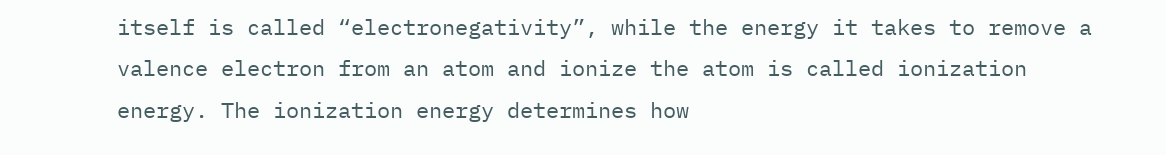itself is called “electronegativity”, while the energy it takes to remove a valence electron from an atom and ionize the atom is called ionization energy. The ionization energy determines how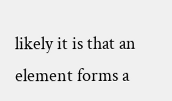likely it is that an element forms a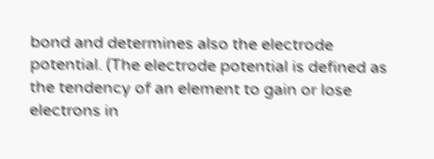bond and determines also the electrode potential. (The electrode potential is defined as the tendency of an element to gain or lose electrons in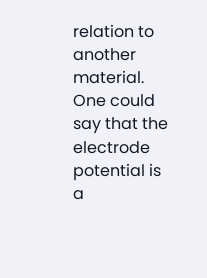relation to another material. One could say that the electrode potential is a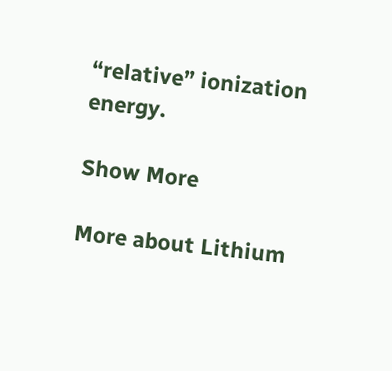“relative” ionization energy.

Show More

More about Lithium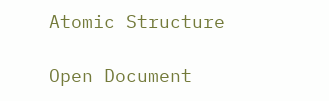Atomic Structure

Open Document